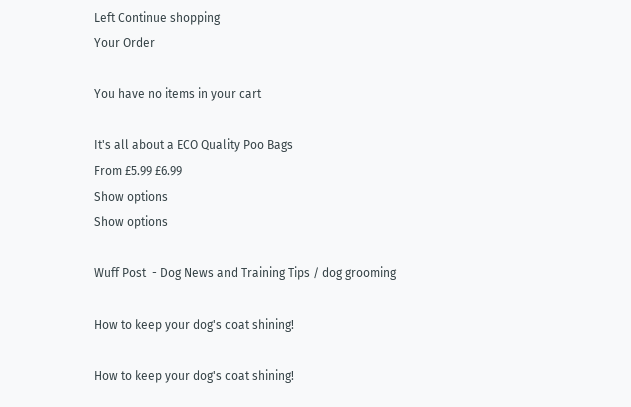Left Continue shopping
Your Order

You have no items in your cart

It's all about a ECO Quality Poo Bags
From £5.99 £6.99
Show options
Show options

Wuff Post  - Dog News and Training Tips / dog grooming

How to keep your dog's coat shining!

How to keep your dog's coat shining!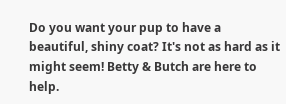Do you want your pup to have a beautiful, shiny coat? It's not as hard as it might seem! Betty & Butch are here to help.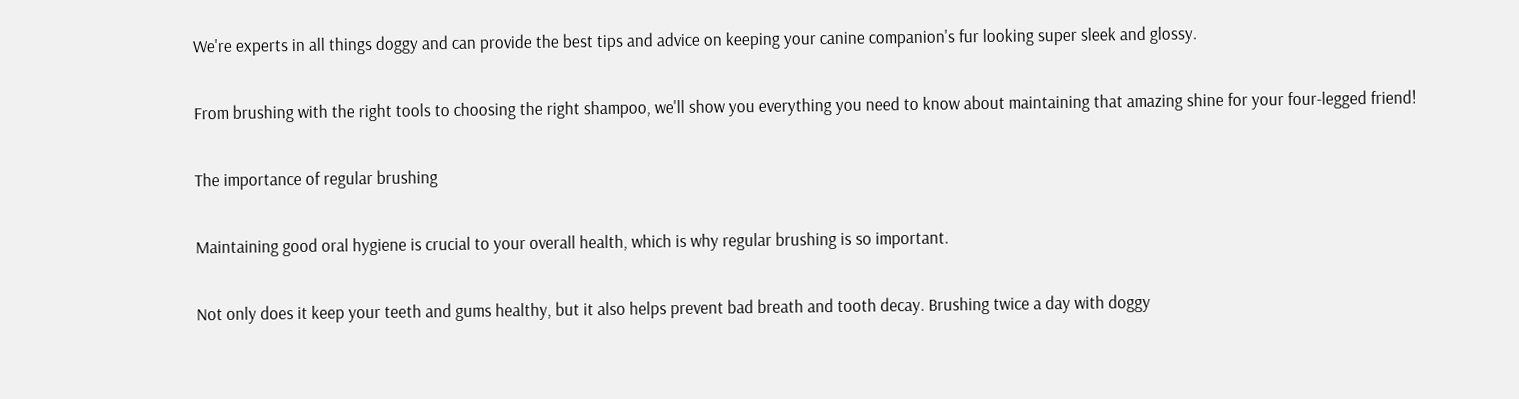We're experts in all things doggy and can provide the best tips and advice on keeping your canine companion's fur looking super sleek and glossy.

From brushing with the right tools to choosing the right shampoo, we'll show you everything you need to know about maintaining that amazing shine for your four-legged friend!

The importance of regular brushing

Maintaining good oral hygiene is crucial to your overall health, which is why regular brushing is so important.

Not only does it keep your teeth and gums healthy, but it also helps prevent bad breath and tooth decay. Brushing twice a day with doggy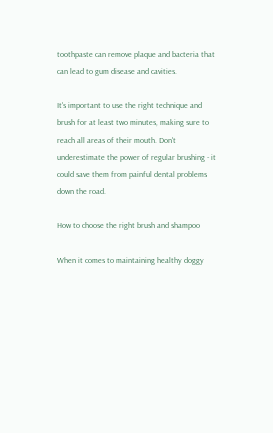toothpaste can remove plaque and bacteria that can lead to gum disease and cavities.

It's important to use the right technique and brush for at least two minutes, making sure to reach all areas of their mouth. Don't underestimate the power of regular brushing - it could save them from painful dental problems down the road.

How to choose the right brush and shampoo

When it comes to maintaining healthy doggy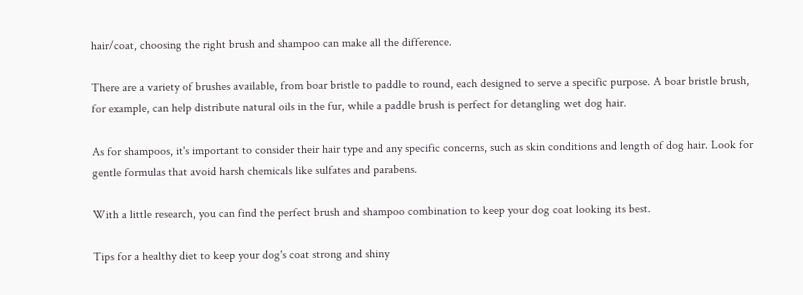hair/coat, choosing the right brush and shampoo can make all the difference.

There are a variety of brushes available, from boar bristle to paddle to round, each designed to serve a specific purpose. A boar bristle brush, for example, can help distribute natural oils in the fur, while a paddle brush is perfect for detangling wet dog hair.

As for shampoos, it's important to consider their hair type and any specific concerns, such as skin conditions and length of dog hair. Look for gentle formulas that avoid harsh chemicals like sulfates and parabens.

With a little research, you can find the perfect brush and shampoo combination to keep your dog coat looking its best.

Tips for a healthy diet to keep your dog's coat strong and shiny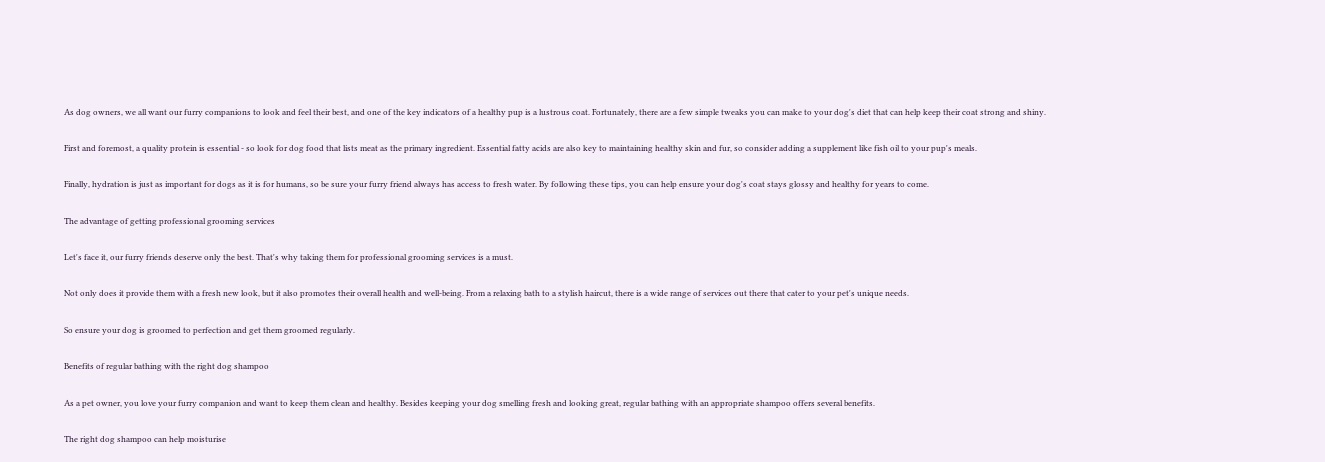As dog owners, we all want our furry companions to look and feel their best, and one of the key indicators of a healthy pup is a lustrous coat. Fortunately, there are a few simple tweaks you can make to your dog's diet that can help keep their coat strong and shiny.

First and foremost, a quality protein is essential - so look for dog food that lists meat as the primary ingredient. Essential fatty acids are also key to maintaining healthy skin and fur, so consider adding a supplement like fish oil to your pup's meals.

Finally, hydration is just as important for dogs as it is for humans, so be sure your furry friend always has access to fresh water. By following these tips, you can help ensure your dog's coat stays glossy and healthy for years to come.

The advantage of getting professional grooming services

Let's face it, our furry friends deserve only the best. That's why taking them for professional grooming services is a must.

Not only does it provide them with a fresh new look, but it also promotes their overall health and well-being. From a relaxing bath to a stylish haircut, there is a wide range of services out there that cater to your pet's unique needs.

So ensure your dog is groomed to perfection and get them groomed regularly.

Benefits of regular bathing with the right dog shampoo

As a pet owner, you love your furry companion and want to keep them clean and healthy. Besides keeping your dog smelling fresh and looking great, regular bathing with an appropriate shampoo offers several benefits.

The right dog shampoo can help moisturise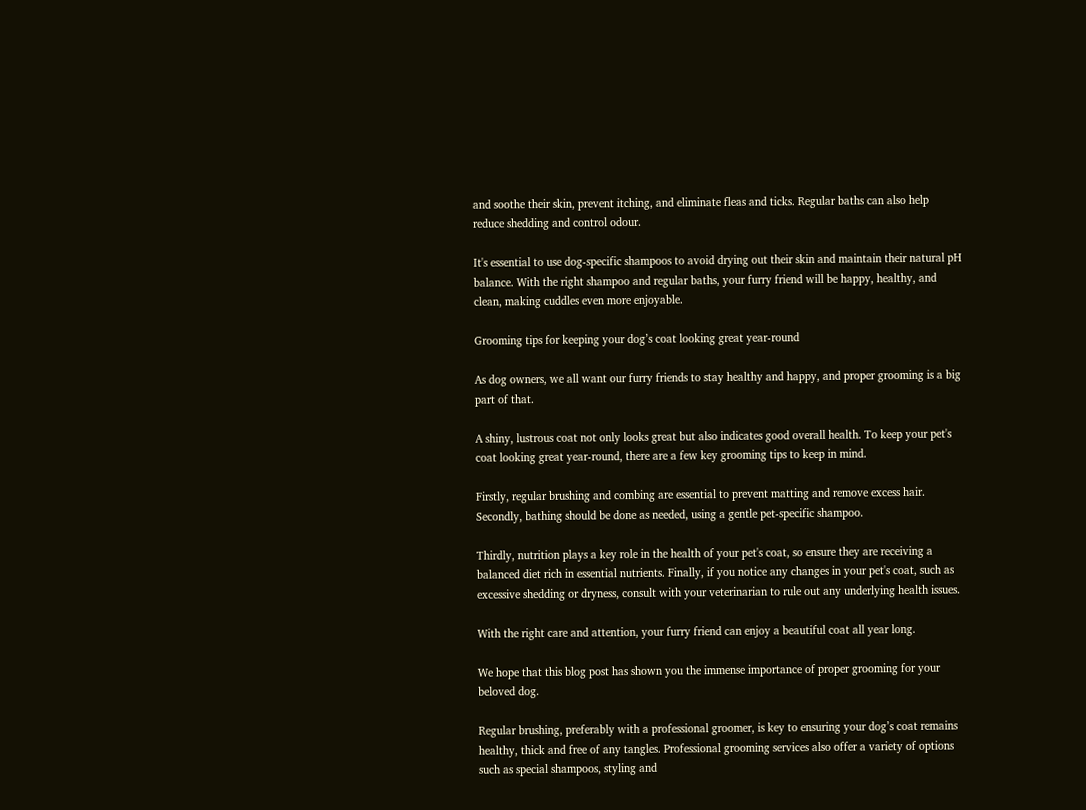and soothe their skin, prevent itching, and eliminate fleas and ticks. Regular baths can also help reduce shedding and control odour.

It's essential to use dog-specific shampoos to avoid drying out their skin and maintain their natural pH balance. With the right shampoo and regular baths, your furry friend will be happy, healthy, and clean, making cuddles even more enjoyable.

Grooming tips for keeping your dog’s coat looking great year-round

As dog owners, we all want our furry friends to stay healthy and happy, and proper grooming is a big part of that.

A shiny, lustrous coat not only looks great but also indicates good overall health. To keep your pet's coat looking great year-round, there are a few key grooming tips to keep in mind.

Firstly, regular brushing and combing are essential to prevent matting and remove excess hair. Secondly, bathing should be done as needed, using a gentle pet-specific shampoo.

Thirdly, nutrition plays a key role in the health of your pet's coat, so ensure they are receiving a balanced diet rich in essential nutrients. Finally, if you notice any changes in your pet's coat, such as excessive shedding or dryness, consult with your veterinarian to rule out any underlying health issues.

With the right care and attention, your furry friend can enjoy a beautiful coat all year long.

We hope that this blog post has shown you the immense importance of proper grooming for your beloved dog.

Regular brushing, preferably with a professional groomer, is key to ensuring your dog’s coat remains healthy, thick and free of any tangles. Professional grooming services also offer a variety of options such as special shampoos, styling and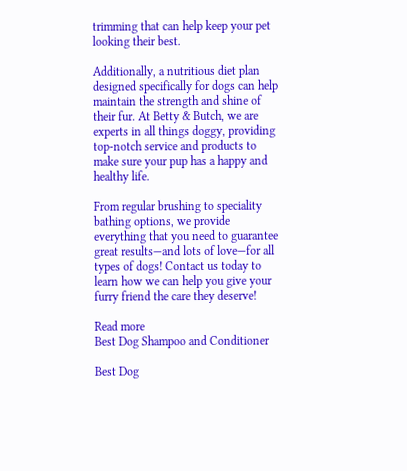trimming that can help keep your pet looking their best.

Additionally, a nutritious diet plan designed specifically for dogs can help maintain the strength and shine of their fur. At Betty & Butch, we are experts in all things doggy, providing top-notch service and products to make sure your pup has a happy and healthy life.

From regular brushing to speciality bathing options, we provide everything that you need to guarantee great results—and lots of love—for all types of dogs! Contact us today to learn how we can help you give your furry friend the care they deserve!

Read more
Best Dog Shampoo and Conditioner

Best Dog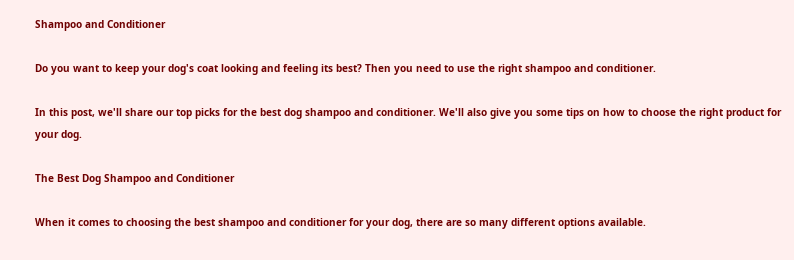Shampoo and Conditioner

Do you want to keep your dog's coat looking and feeling its best? Then you need to use the right shampoo and conditioner.

In this post, we'll share our top picks for the best dog shampoo and conditioner. We'll also give you some tips on how to choose the right product for your dog.

The Best Dog Shampoo and Conditioner

When it comes to choosing the best shampoo and conditioner for your dog, there are so many different options available.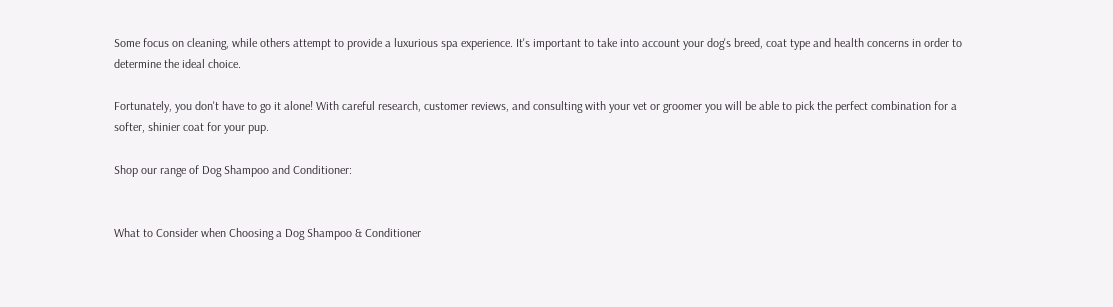Some focus on cleaning, while others attempt to provide a luxurious spa experience. It's important to take into account your dog's breed, coat type and health concerns in order to determine the ideal choice.

Fortunately, you don't have to go it alone! With careful research, customer reviews, and consulting with your vet or groomer you will be able to pick the perfect combination for a softer, shinier coat for your pup.

Shop our range of Dog Shampoo and Conditioner:


What to Consider when Choosing a Dog Shampoo & Conditioner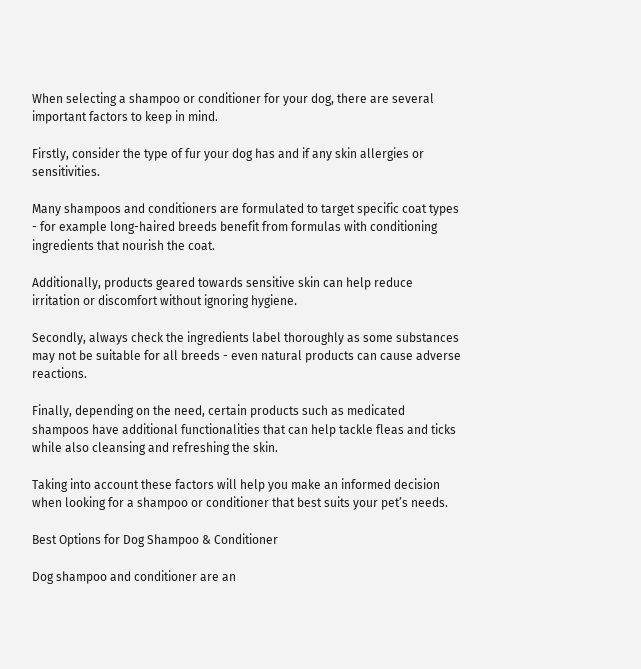When selecting a shampoo or conditioner for your dog, there are several important factors to keep in mind.

Firstly, consider the type of fur your dog has and if any skin allergies or sensitivities.

Many shampoos and conditioners are formulated to target specific coat types - for example long-haired breeds benefit from formulas with conditioning ingredients that nourish the coat.

Additionally, products geared towards sensitive skin can help reduce irritation or discomfort without ignoring hygiene.

Secondly, always check the ingredients label thoroughly as some substances may not be suitable for all breeds - even natural products can cause adverse reactions.

Finally, depending on the need, certain products such as medicated shampoos have additional functionalities that can help tackle fleas and ticks while also cleansing and refreshing the skin.

Taking into account these factors will help you make an informed decision when looking for a shampoo or conditioner that best suits your pet’s needs.

Best Options for Dog Shampoo & Conditioner

Dog shampoo and conditioner are an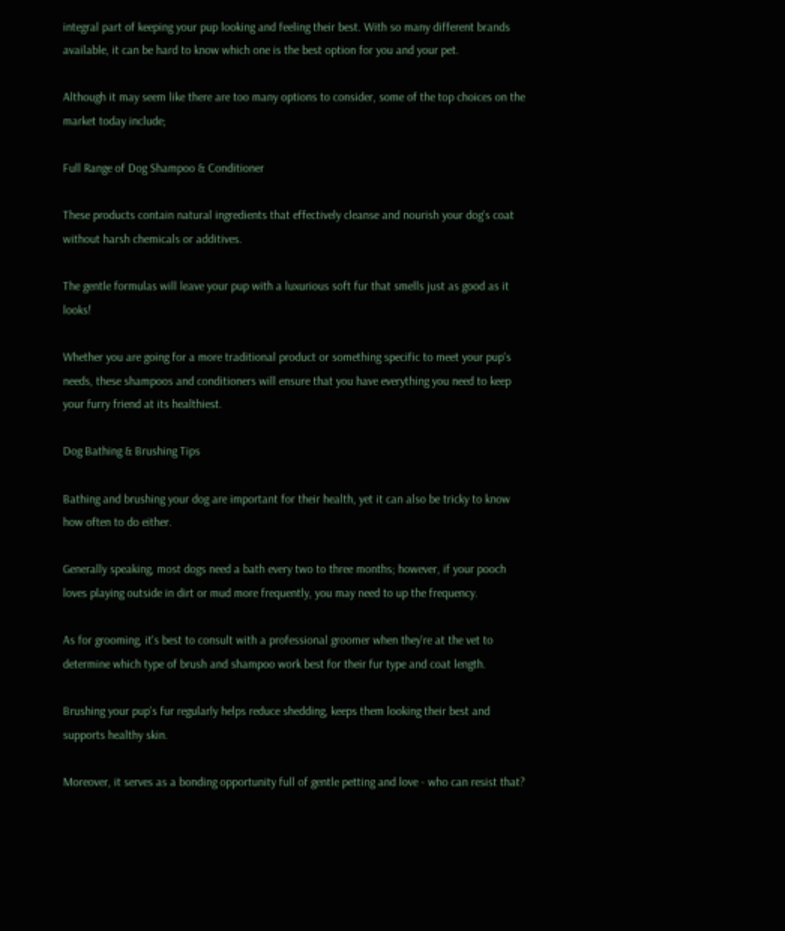integral part of keeping your pup looking and feeling their best. With so many different brands available, it can be hard to know which one is the best option for you and your pet.

Although it may seem like there are too many options to consider, some of the top choices on the market today include;

Full Range of Dog Shampoo & Conditioner

These products contain natural ingredients that effectively cleanse and nourish your dog's coat without harsh chemicals or additives.

The gentle formulas will leave your pup with a luxurious soft fur that smells just as good as it looks!

Whether you are going for a more traditional product or something specific to meet your pup's needs, these shampoos and conditioners will ensure that you have everything you need to keep your furry friend at its healthiest.

Dog Bathing & Brushing Tips

Bathing and brushing your dog are important for their health, yet it can also be tricky to know how often to do either.

Generally speaking, most dogs need a bath every two to three months; however, if your pooch loves playing outside in dirt or mud more frequently, you may need to up the frequency.

As for grooming, it's best to consult with a professional groomer when they're at the vet to determine which type of brush and shampoo work best for their fur type and coat length.

Brushing your pup's fur regularly helps reduce shedding, keeps them looking their best and supports healthy skin.

Moreover, it serves as a bonding opportunity full of gentle petting and love - who can resist that?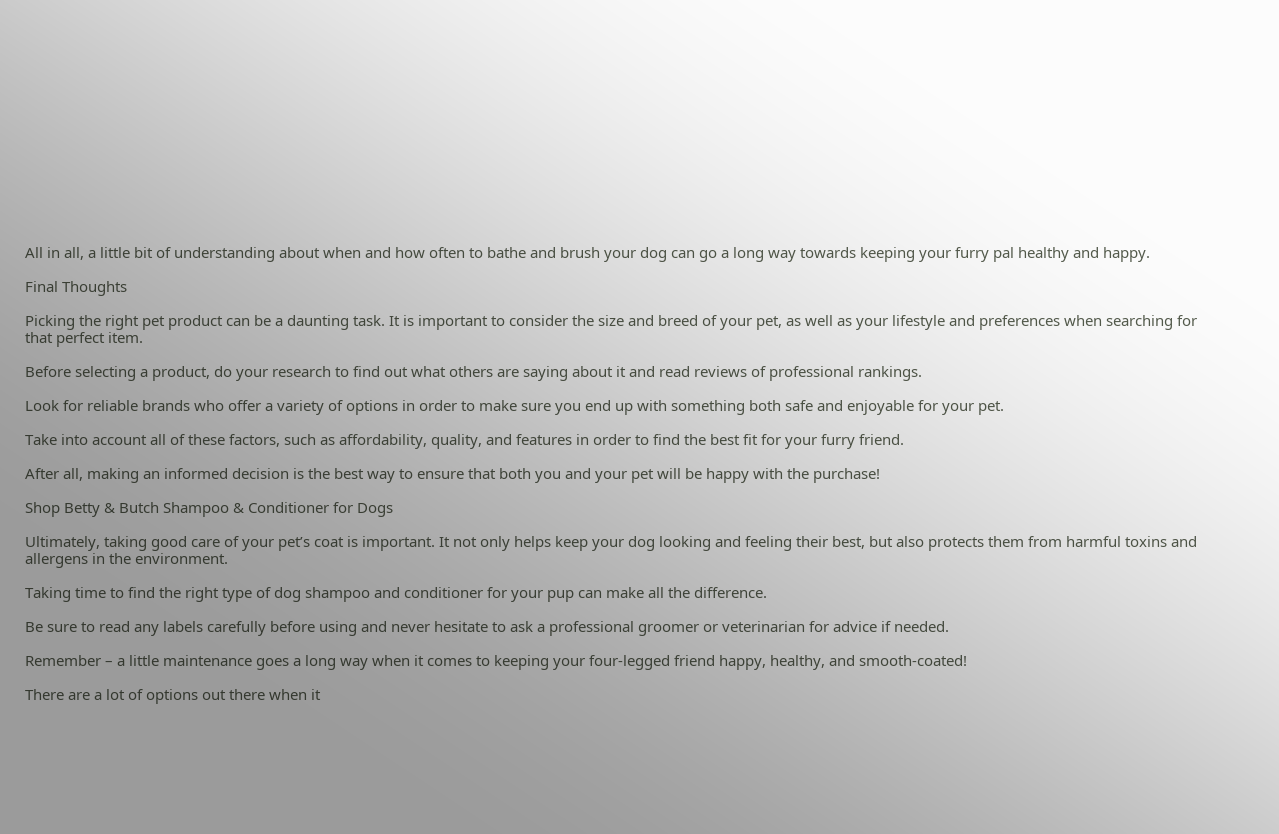All in all, a little bit of understanding about when and how often to bathe and brush your dog can go a long way towards keeping your furry pal healthy and happy.

Final Thoughts

Picking the right pet product can be a daunting task. It is important to consider the size and breed of your pet, as well as your lifestyle and preferences when searching for that perfect item.

Before selecting a product, do your research to find out what others are saying about it and read reviews of professional rankings.

Look for reliable brands who offer a variety of options in order to make sure you end up with something both safe and enjoyable for your pet.

Take into account all of these factors, such as affordability, quality, and features in order to find the best fit for your furry friend.

After all, making an informed decision is the best way to ensure that both you and your pet will be happy with the purchase!

Shop Betty & Butch Shampoo & Conditioner for Dogs

Ultimately, taking good care of your pet’s coat is important. It not only helps keep your dog looking and feeling their best, but also protects them from harmful toxins and allergens in the environment.

Taking time to find the right type of dog shampoo and conditioner for your pup can make all the difference.

Be sure to read any labels carefully before using and never hesitate to ask a professional groomer or veterinarian for advice if needed.

Remember – a little maintenance goes a long way when it comes to keeping your four-legged friend happy, healthy, and smooth-coated!

There are a lot of options out there when it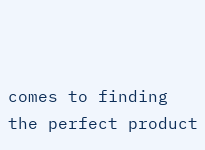comes to finding the perfect product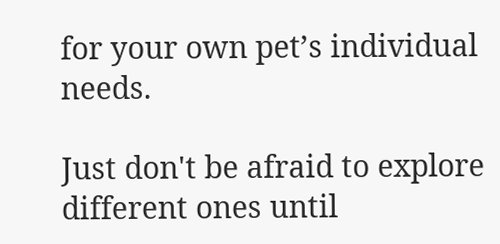for your own pet’s individual needs.

Just don't be afraid to explore different ones until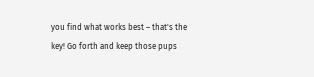you find what works best – that's the key! Go forth and keep those pups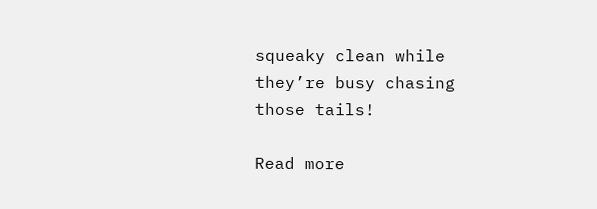squeaky clean while they’re busy chasing those tails!

Read more